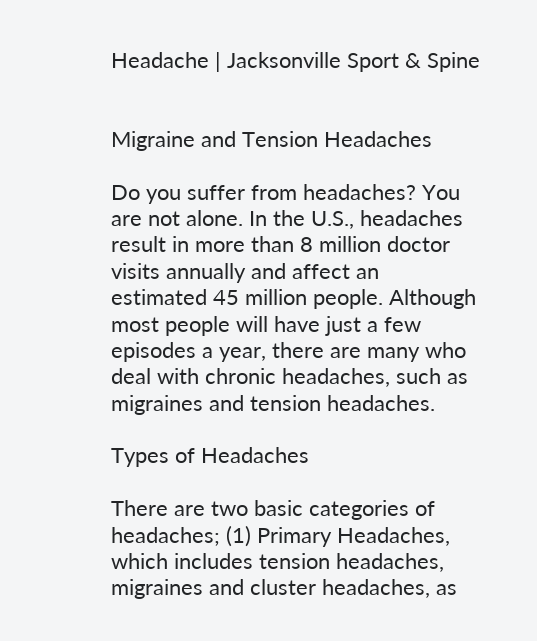Headache | Jacksonville Sport & Spine


Migraine and Tension Headaches

Do you suffer from headaches? You are not alone. In the U.S., headaches result in more than 8 million doctor visits annually and affect an estimated 45 million people. Although most people will have just a few episodes a year, there are many who deal with chronic headaches, such as migraines and tension headaches.

Types of Headaches

There are two basic categories of headaches; (1) Primary Headaches, which includes tension headaches, migraines and cluster headaches, as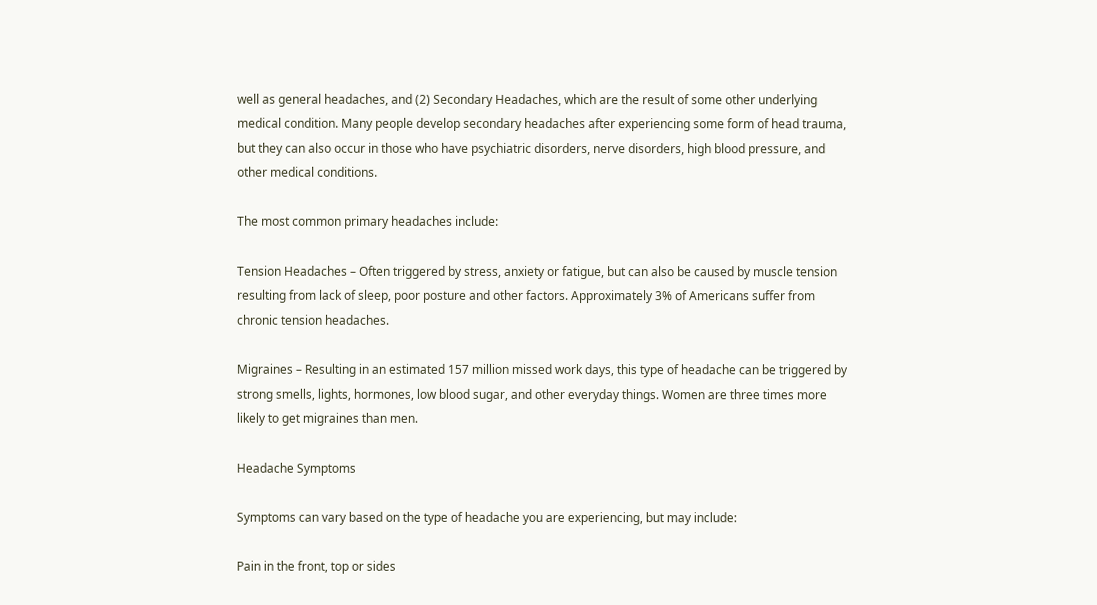well as general headaches, and (2) Secondary Headaches, which are the result of some other underlying medical condition. Many people develop secondary headaches after experiencing some form of head trauma, but they can also occur in those who have psychiatric disorders, nerve disorders, high blood pressure, and other medical conditions.

The most common primary headaches include:

Tension Headaches – Often triggered by stress, anxiety or fatigue, but can also be caused by muscle tension resulting from lack of sleep, poor posture and other factors. Approximately 3% of Americans suffer from chronic tension headaches.

Migraines – Resulting in an estimated 157 million missed work days, this type of headache can be triggered by strong smells, lights, hormones, low blood sugar, and other everyday things. Women are three times more likely to get migraines than men.

Headache Symptoms

Symptoms can vary based on the type of headache you are experiencing, but may include:

Pain in the front, top or sides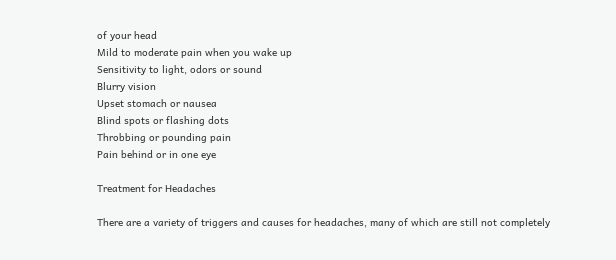of your head
Mild to moderate pain when you wake up
Sensitivity to light, odors or sound
Blurry vision
Upset stomach or nausea
Blind spots or flashing dots
Throbbing or pounding pain
Pain behind or in one eye

Treatment for Headaches

There are a variety of triggers and causes for headaches, many of which are still not completely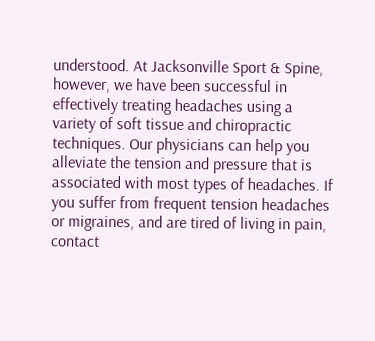understood. At Jacksonville Sport & Spine, however, we have been successful in effectively treating headaches using a variety of soft tissue and chiropractic techniques. Our physicians can help you alleviate the tension and pressure that is associated with most types of headaches. If you suffer from frequent tension headaches or migraines, and are tired of living in pain, contact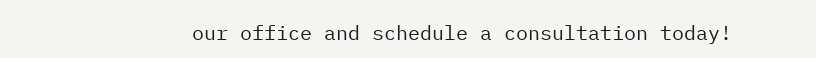our office and schedule a consultation today!